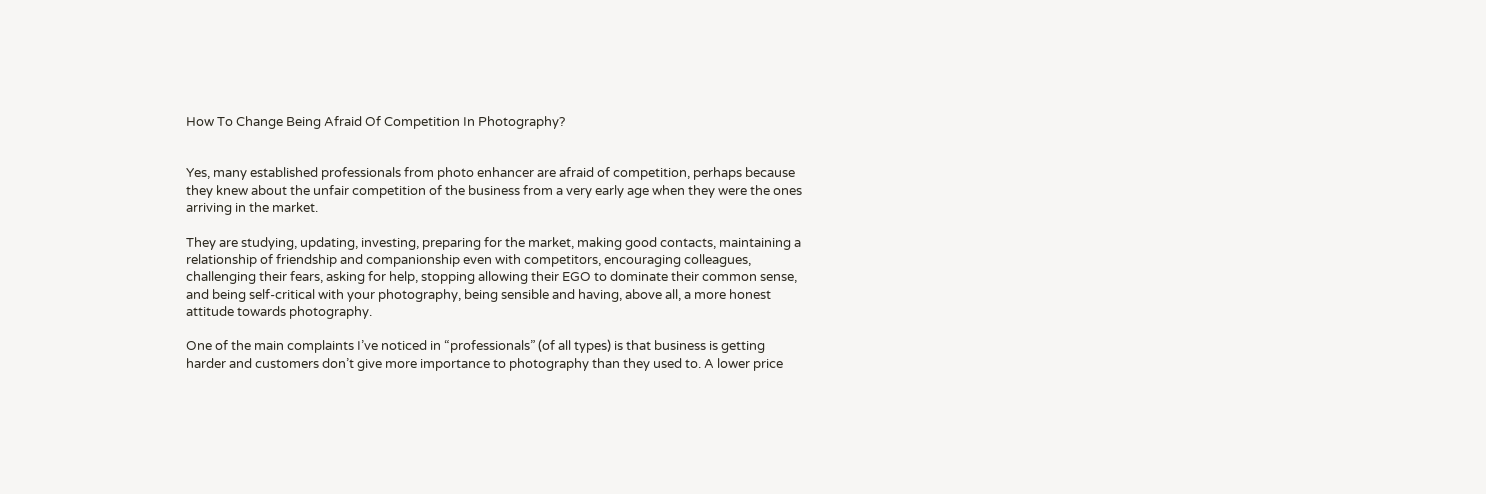How To Change Being Afraid Of Competition In Photography?


Yes, many established professionals from photo enhancer are afraid of competition, perhaps because they knew about the unfair competition of the business from a very early age when they were the ones arriving in the market.

They are studying, updating, investing, preparing for the market, making good contacts, maintaining a relationship of friendship and companionship even with competitors, encouraging colleagues, challenging their fears, asking for help, stopping allowing their EGO to dominate their common sense, and being self-critical with your photography, being sensible and having, above all, a more honest attitude towards photography.

One of the main complaints I’ve noticed in “professionals” (of all types) is that business is getting harder and customers don’t give more importance to photography than they used to. A lower price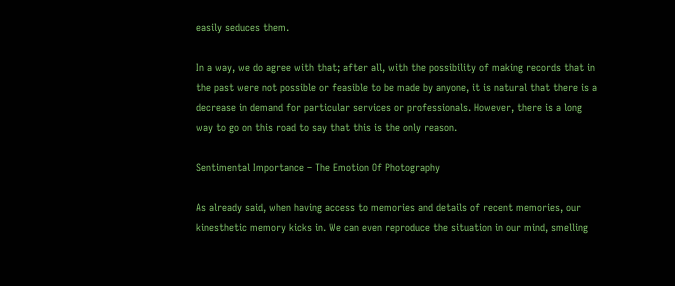easily seduces them.

In a way, we do agree with that; after all, with the possibility of making records that in the past were not possible or feasible to be made by anyone, it is natural that there is a decrease in demand for particular services or professionals. However, there is a long way to go on this road to say that this is the only reason.

Sentimental Importance – The Emotion Of Photography

As already said, when having access to memories and details of recent memories, our kinesthetic memory kicks in. We can even reproduce the situation in our mind, smelling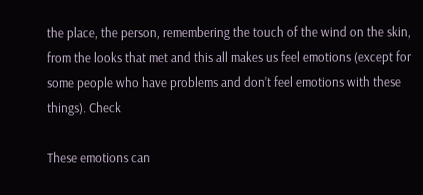the place, the person, remembering the touch of the wind on the skin, from the looks that met and this all makes us feel emotions (except for some people who have problems and don’t feel emotions with these things). Check

These emotions can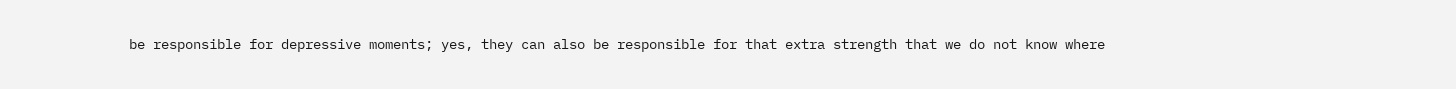be responsible for depressive moments; yes, they can also be responsible for that extra strength that we do not know where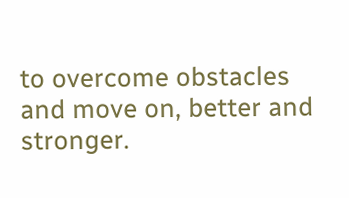to overcome obstacles and move on, better and stronger.